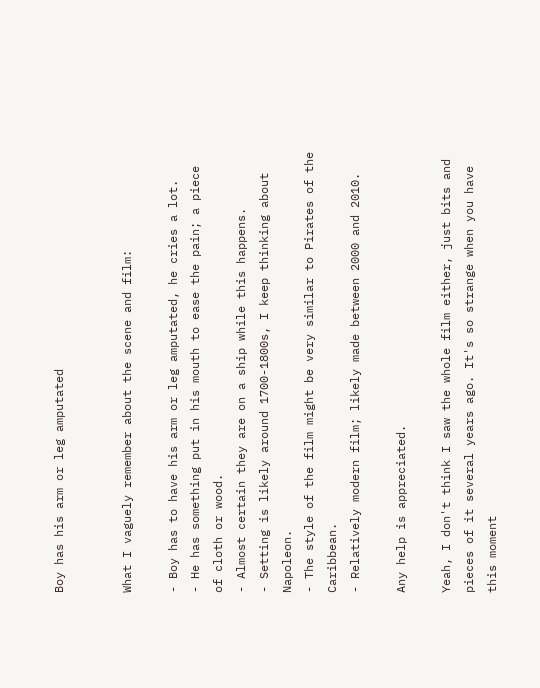Boy has his arm or leg amputated


What I vaguely remember about the scene and film:

- Boy has to have his arm or leg amputated, he cries a lot.
- He has something put in his mouth to ease the pain; a piece of cloth or wood.
- Almost certain they are on a ship while this happens.
- Setting is likely around 1700-1800s, I keep thinking about Napoleon.
- The style of the film might be very similar to Pirates of the Caribbean.
- Relatively modern film; likely made between 2000 and 2010.

Any help is appreciated.

Yeah, I don't think I saw the whole film either, just bits and pieces of it several years ago. It's so strange when you have this moment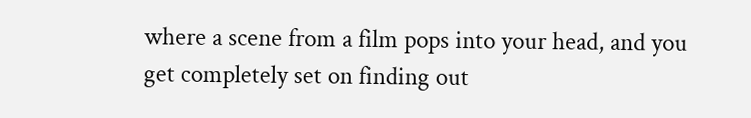where a scene from a film pops into your head, and you get completely set on finding out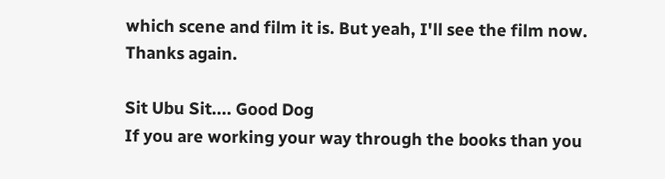which scene and film it is. But yeah, I'll see the film now. Thanks again.

Sit Ubu Sit.... Good Dog
If you are working your way through the books than you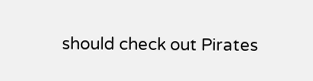should check out Pirates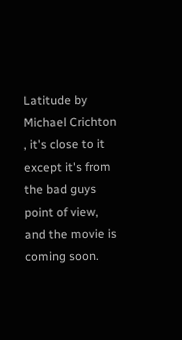Latitude by Michael Crichton , it's close to it except it's from the bad guys point of view, and the movie is coming soon.